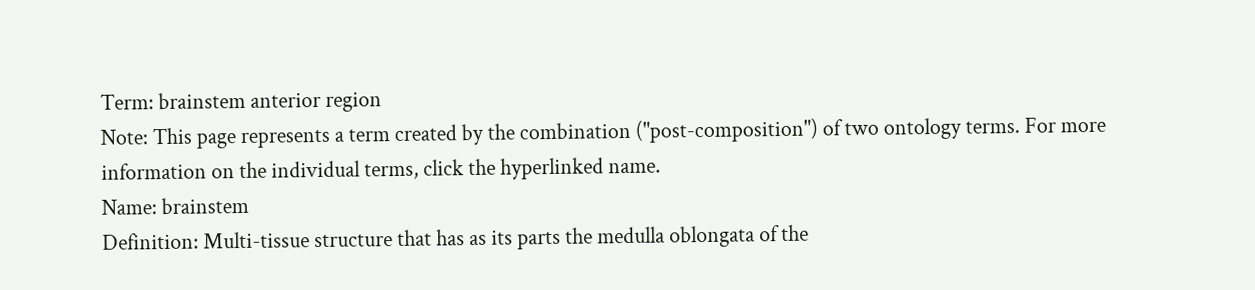Term: brainstem anterior region
Note: This page represents a term created by the combination ("post-composition") of two ontology terms. For more information on the individual terms, click the hyperlinked name.
Name: brainstem
Definition: Multi-tissue structure that has as its parts the medulla oblongata of the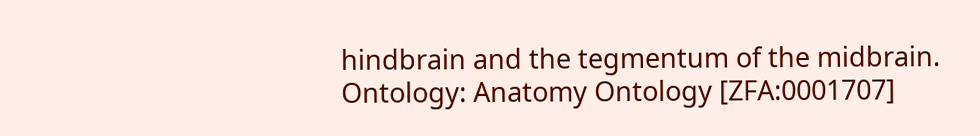hindbrain and the tegmentum of the midbrain.
Ontology: Anatomy Ontology [ZFA:0001707]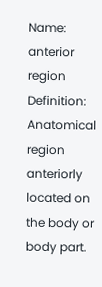Name: anterior region
Definition: Anatomical region anteriorly located on the body or body part.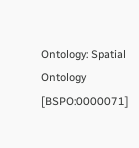Ontology: Spatial Ontology [BSPO:0000071]